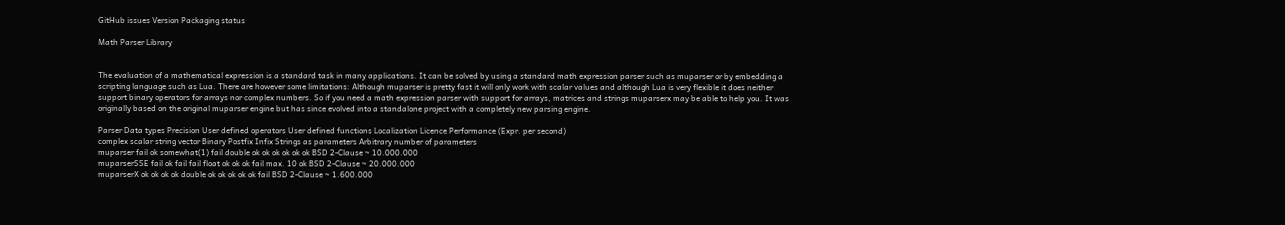GitHub issues Version Packaging status

Math Parser Library


The evaluation of a mathematical expression is a standard task in many applications. It can be solved by using a standard math expression parser such as muparser or by embedding a scripting language such as Lua. There are however some limitations: Although muparser is pretty fast it will only work with scalar values and although Lua is very flexible it does neither support binary operators for arrays nor complex numbers. So if you need a math expression parser with support for arrays, matrices and strings muparserx may be able to help you. It was originally based on the original muparser engine but has since evolved into a standalone project with a completely new parsing engine.

Parser Data types Precision User defined operators User defined functions Localization Licence Performance (Expr. per second)
complex scalar string vector Binary Postfix Infix Strings as parameters Arbitrary number of parameters
muparser fail ok somewhat(1) fail double ok ok ok ok ok ok BSD 2-Clause ~ 10.000.000
muparserSSE fail ok fail fail float ok ok ok fail max. 10 ok BSD 2-Clause ~ 20.000.000
muparserX ok ok ok ok double ok ok ok ok ok fail BSD 2-Clause ~ 1.600.000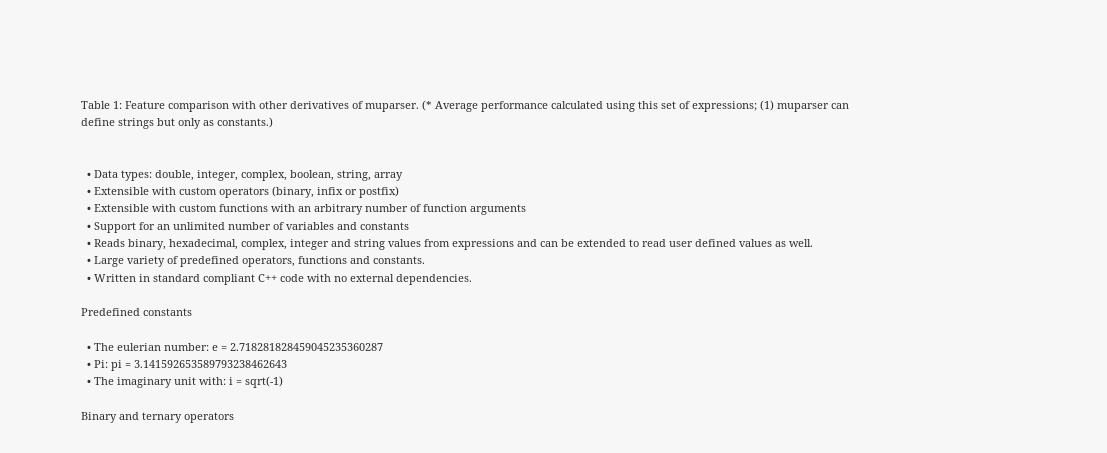Table 1: Feature comparison with other derivatives of muparser. (* Average performance calculated using this set of expressions; (1) muparser can define strings but only as constants.)


  • Data types: double, integer, complex, boolean, string, array
  • Extensible with custom operators (binary, infix or postfix)
  • Extensible with custom functions with an arbitrary number of function arguments
  • Support for an unlimited number of variables and constants
  • Reads binary, hexadecimal, complex, integer and string values from expressions and can be extended to read user defined values as well.
  • Large variety of predefined operators, functions and constants.
  • Written in standard compliant C++ code with no external dependencies.

Predefined constants

  • The eulerian number: e = 2.718281828459045235360287
  • Pi: pi = 3.141592653589793238462643
  • The imaginary unit with: i = sqrt(-1)

Binary and ternary operators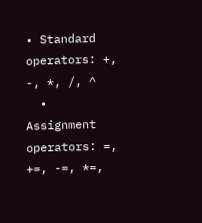• Standard operators: +, -, *, /, ^
  • Assignment operators: =, +=, -=, *=,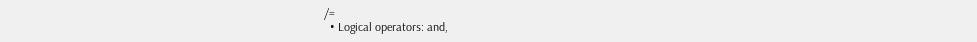/=
  • Logical operators: and,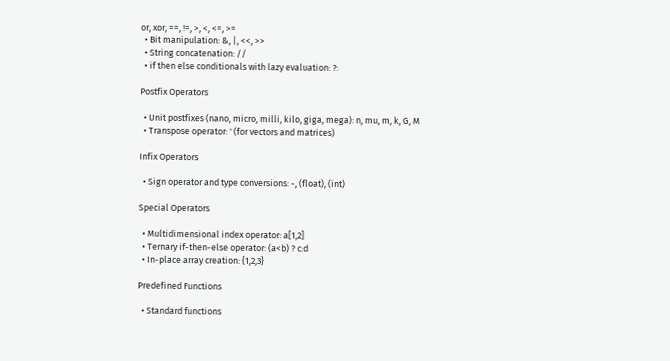or, xor, ==, !=, >, <, <=, >=
  • Bit manipulation: &, |, <<, >>
  • String concatenation: //
  • if then else conditionals with lazy evaluation: ?:

Postfix Operators

  • Unit postfixes (nano, micro, milli, kilo, giga, mega): n, mu, m, k, G, M
  • Transpose operator: ' (for vectors and matrices)

Infix Operators

  • Sign operator and type conversions: -, (float), (int)

Special Operators

  • Multidimensional index operator: a[1,2]
  • Ternary if-then-else operator: (a<b) ? c:d
  • In-place array creation: {1,2,3}

Predefined Functions

  • Standard functions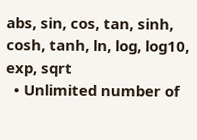abs, sin, cos, tan, sinh, cosh, tanh, ln, log, log10, exp, sqrt
  • Unlimited number of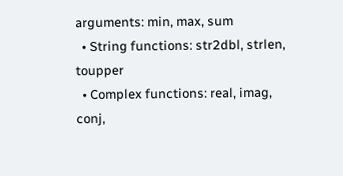arguments: min, max, sum
  • String functions: str2dbl, strlen, toupper
  • Complex functions: real, imag, conj,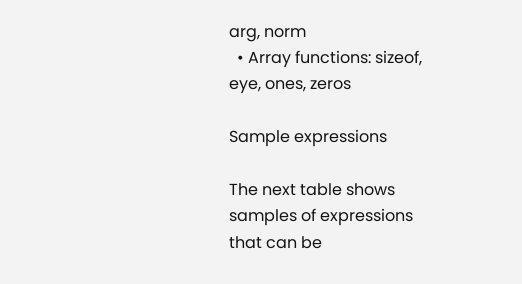arg, norm
  • Array functions: sizeof, eye, ones, zeros

Sample expressions

The next table shows samples of expressions that can be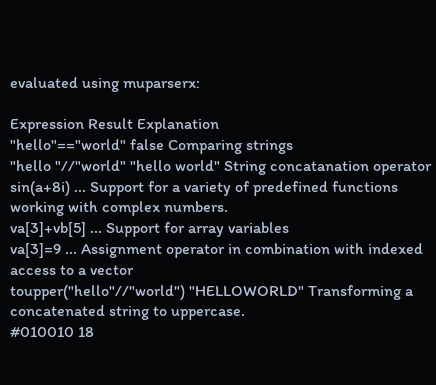evaluated using muparserx:

Expression Result Explanation
"hello"=="world" false Comparing strings
"hello "//"world" "hello world" String concatanation operator
sin(a+8i) ... Support for a variety of predefined functions working with complex numbers.
va[3]+vb[5] ... Support for array variables
va[3]=9 ... Assignment operator in combination with indexed access to a vector
toupper("hello"//"world") "HELLOWORLD" Transforming a concatenated string to uppercase.
#010010 18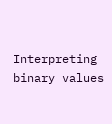Interpreting binary values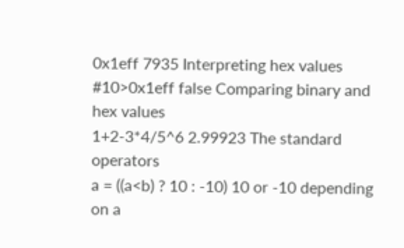0x1eff 7935 Interpreting hex values
#10>0x1eff false Comparing binary and hex values
1+2-3*4/5^6 2.99923 The standard operators
a = ((a<b) ? 10 : -10) 10 or -10 depending on a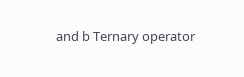and b Ternary operator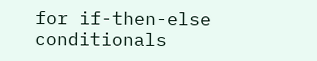for if-then-else conditionals